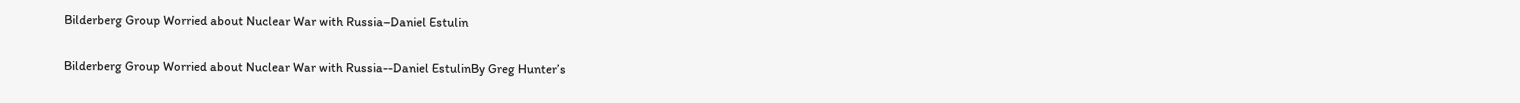Bilderberg Group Worried about Nuclear War with Russia–Daniel Estulin

Bilderberg Group Worried about Nuclear War with Russia--Daniel EstulinBy Greg Hunter’s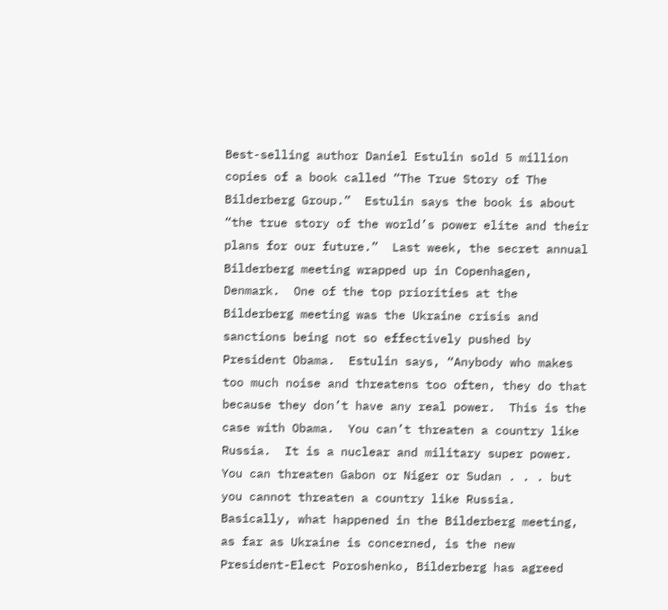Best-selling author Daniel Estulin sold 5 million copies of a book called “The True Story of The Bilderberg Group.”  Estulin says the book is about “the true story of the world’s power elite and their plans for our future.”  Last week, the secret annual Bilderberg meeting wrapped up in Copenhagen, Denmark.  One of the top priorities at the Bilderberg meeting was the Ukraine crisis and sanctions being not so effectively pushed by President Obama.  Estulin says, “Anybody who makes too much noise and threatens too often, they do that because they don’t have any real power.  This is the case with Obama.  You can’t threaten a country like Russia.  It is a nuclear and military super power.  You can threaten Gabon or Niger or Sudan . . . but you cannot threaten a country like Russia.  Basically, what happened in the Bilderberg meeting, as far as Ukraine is concerned, is the new President-Elect Poroshenko, Bilderberg has agreed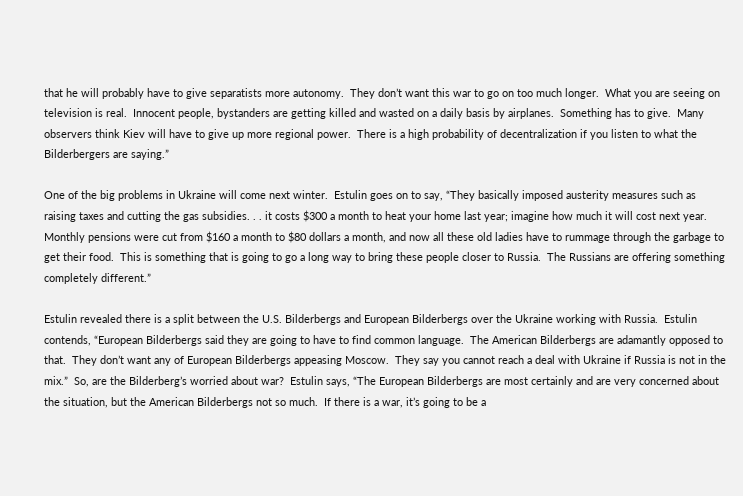that he will probably have to give separatists more autonomy.  They don’t want this war to go on too much longer.  What you are seeing on television is real.  Innocent people, bystanders are getting killed and wasted on a daily basis by airplanes.  Something has to give.  Many observers think Kiev will have to give up more regional power.  There is a high probability of decentralization if you listen to what the Bilderbergers are saying.”

One of the big problems in Ukraine will come next winter.  Estulin goes on to say, “They basically imposed austerity measures such as raising taxes and cutting the gas subsidies. . . it costs $300 a month to heat your home last year; imagine how much it will cost next year.  Monthly pensions were cut from $160 a month to $80 dollars a month, and now all these old ladies have to rummage through the garbage to get their food.  This is something that is going to go a long way to bring these people closer to Russia.  The Russians are offering something completely different.”

Estulin revealed there is a split between the U.S. Bilderbergs and European Bilderbergs over the Ukraine working with Russia.  Estulin contends, “European Bilderbergs said they are going to have to find common language.  The American Bilderbergs are adamantly opposed to that.  They don’t want any of European Bilderbergs appeasing Moscow.  They say you cannot reach a deal with Ukraine if Russia is not in the mix.”  So, are the Bilderberg’s worried about war?  Estulin says, “The European Bilderbergs are most certainly and are very concerned about the situation, but the American Bilderbergs not so much.  If there is a war, it’s going to be a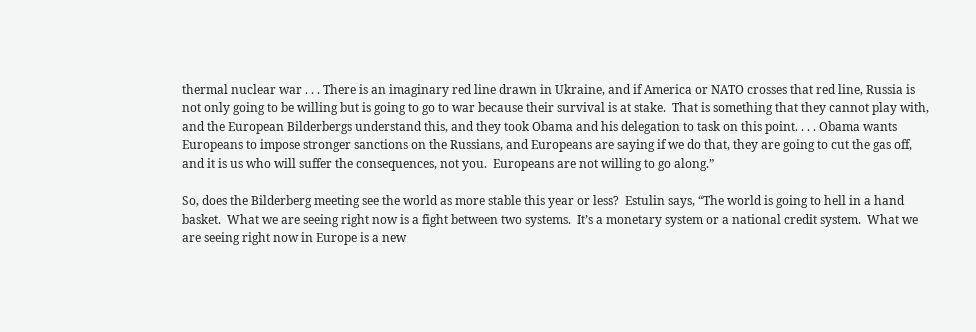thermal nuclear war . . . There is an imaginary red line drawn in Ukraine, and if America or NATO crosses that red line, Russia is not only going to be willing but is going to go to war because their survival is at stake.  That is something that they cannot play with, and the European Bilderbergs understand this, and they took Obama and his delegation to task on this point. . . . Obama wants Europeans to impose stronger sanctions on the Russians, and Europeans are saying if we do that, they are going to cut the gas off, and it is us who will suffer the consequences, not you.  Europeans are not willing to go along.”

So, does the Bilderberg meeting see the world as more stable this year or less?  Estulin says, “The world is going to hell in a hand basket.  What we are seeing right now is a fight between two systems.  It’s a monetary system or a national credit system.  What we are seeing right now in Europe is a new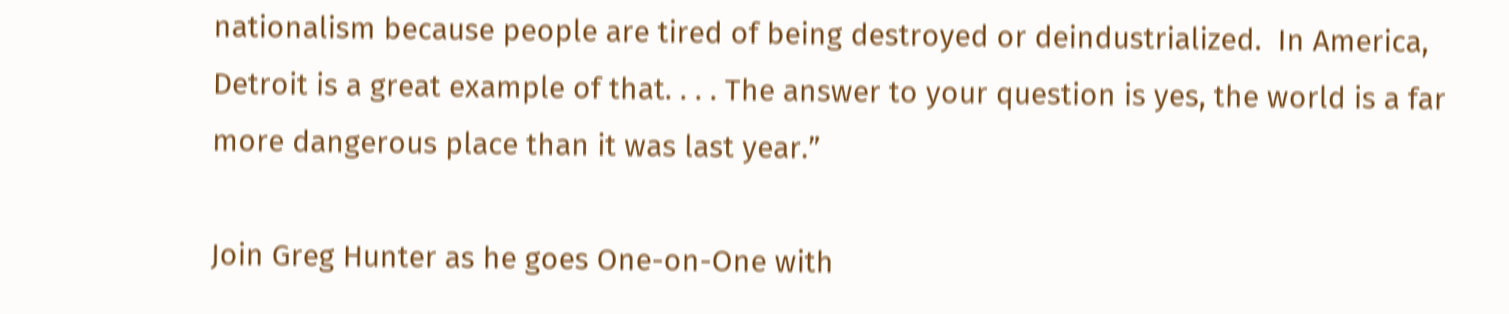nationalism because people are tired of being destroyed or deindustrialized.  In America, Detroit is a great example of that. . . . The answer to your question is yes, the world is a far more dangerous place than it was last year.”

Join Greg Hunter as he goes One-on-One with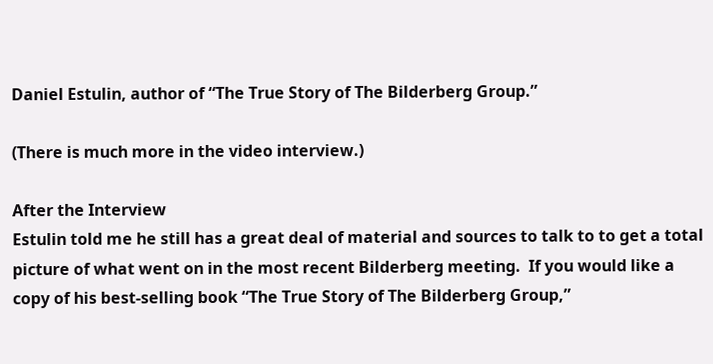Daniel Estulin, author of “The True Story of The Bilderberg Group.”

(There is much more in the video interview.)

After the Interview
Estulin told me he still has a great deal of material and sources to talk to to get a total picture of what went on in the most recent Bilderberg meeting.  If you would like a copy of his best-selling book “The True Story of The Bilderberg Group,”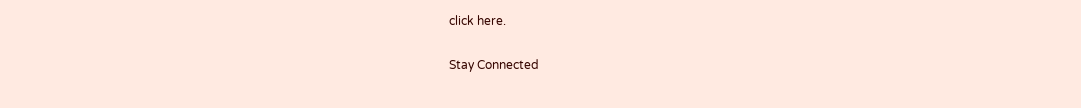click here.

Stay Connected